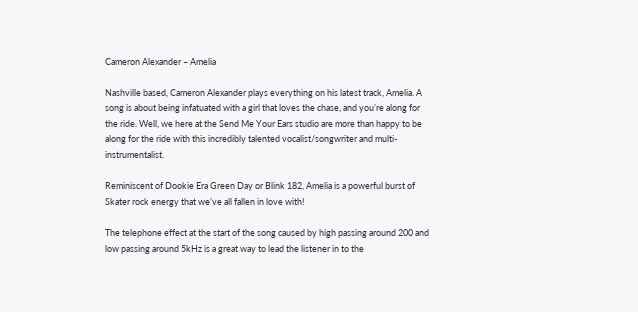Cameron Alexander – Amelia

Nashville based, Cameron Alexander plays everything on his latest track, Amelia. A song is about being infatuated with a girl that loves the chase, and you’re along for the ride. Well, we here at the Send Me Your Ears studio are more than happy to be along for the ride with this incredibly talented vocalist/songwriter and multi-instrumentalist.

Reminiscent of Dookie Era Green Day or Blink 182, Amelia is a powerful burst of Skater rock energy that we’ve all fallen in love with!

The telephone effect at the start of the song caused by high passing around 200 and low passing around 5kHz is a great way to lead the listener in to the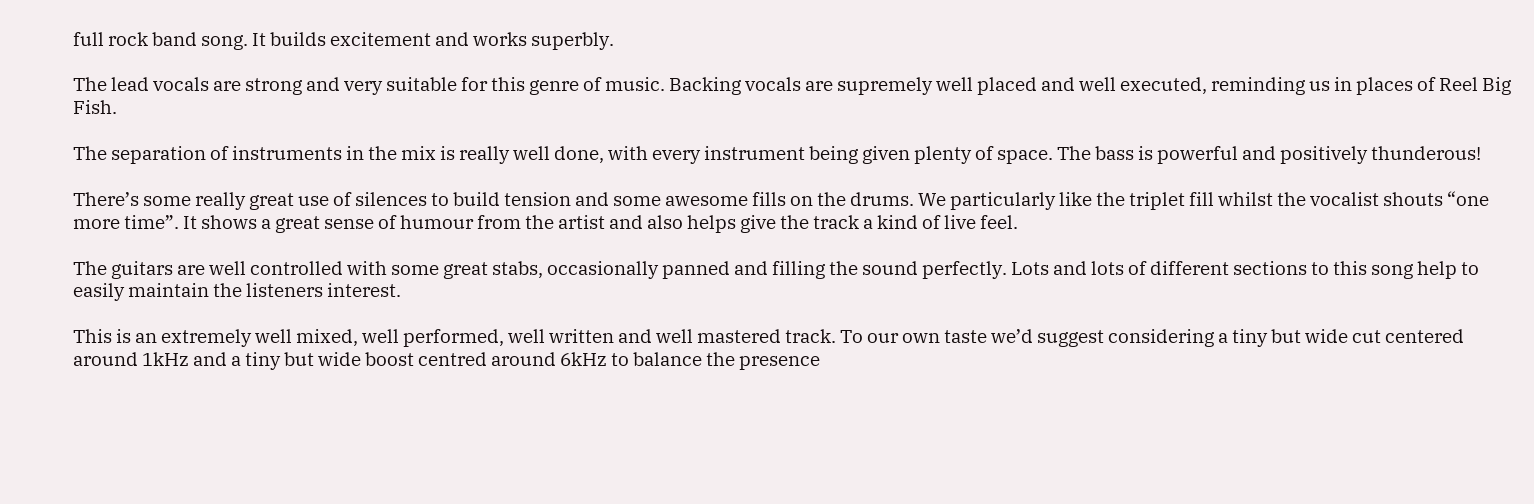full rock band song. It builds excitement and works superbly.

The lead vocals are strong and very suitable for this genre of music. Backing vocals are supremely well placed and well executed, reminding us in places of Reel Big Fish.

The separation of instruments in the mix is really well done, with every instrument being given plenty of space. The bass is powerful and positively thunderous!

There’s some really great use of silences to build tension and some awesome fills on the drums. We particularly like the triplet fill whilst the vocalist shouts “one more time”. It shows a great sense of humour from the artist and also helps give the track a kind of live feel.

The guitars are well controlled with some great stabs, occasionally panned and filling the sound perfectly. Lots and lots of different sections to this song help to easily maintain the listeners interest.

This is an extremely well mixed, well performed, well written and well mastered track. To our own taste we’d suggest considering a tiny but wide cut centered around 1kHz and a tiny but wide boost centred around 6kHz to balance the presence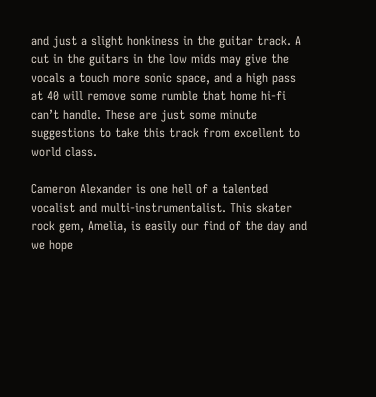and just a slight honkiness in the guitar track. A cut in the guitars in the low mids may give the vocals a touch more sonic space, and a high pass at 40 will remove some rumble that home hi-fi can’t handle. These are just some minute suggestions to take this track from excellent to world class.

Cameron Alexander is one hell of a talented vocalist and multi-instrumentalist. This skater rock gem, Amelia, is easily our find of the day and we hope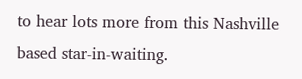to hear lots more from this Nashville based star-in-waiting.